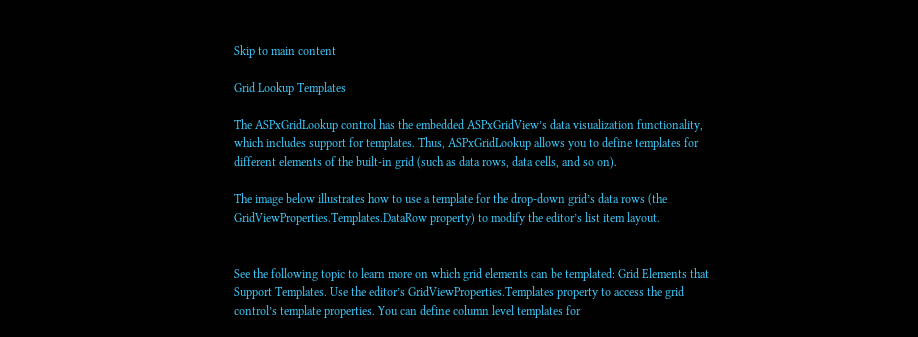Skip to main content

Grid Lookup Templates

The ASPxGridLookup control has the embedded ASPxGridView’s data visualization functionality, which includes support for templates. Thus, ASPxGridLookup allows you to define templates for different elements of the built-in grid (such as data rows, data cells, and so on).

The image below illustrates how to use a template for the drop-down grid’s data rows (the GridViewProperties.Templates.DataRow property) to modify the editor’s list item layout.


See the following topic to learn more on which grid elements can be templated: Grid Elements that Support Templates. Use the editor’s GridViewProperties.Templates property to access the grid control’s template properties. You can define column level templates for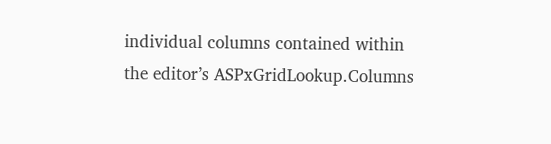individual columns contained within the editor’s ASPxGridLookup.Columns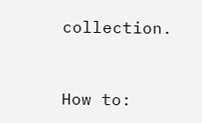collection.


How to: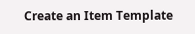Create an Item Template